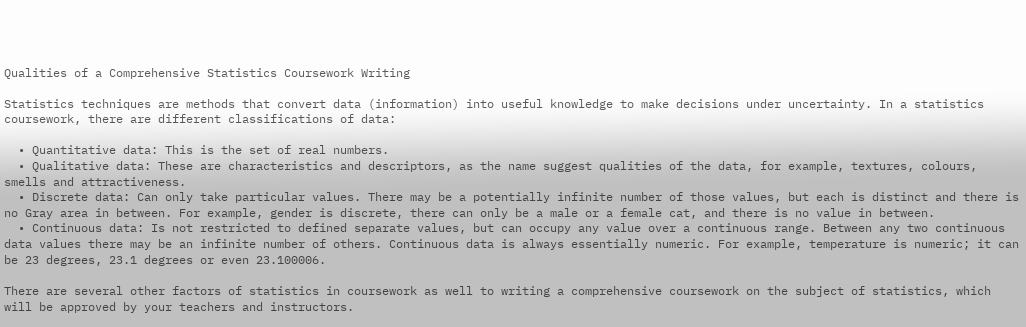Qualities of a Comprehensive Statistics Coursework Writing

Statistics techniques are methods that convert data (information) into useful knowledge to make decisions under uncertainty. In a statistics coursework, there are different classifications of data:

  • Quantitative data: This is the set of real numbers.
  • Qualitative data: These are characteristics and descriptors, as the name suggest qualities of the data, for example, textures, colours, smells and attractiveness.
  • Discrete data: Can only take particular values. There may be a potentially infinite number of those values, but each is distinct and there is no Gray area in between. For example, gender is discrete, there can only be a male or a female cat, and there is no value in between.
  • Continuous data: Is not restricted to defined separate values, but can occupy any value over a continuous range. Between any two continuous data values there may be an infinite number of others. Continuous data is always essentially numeric. For example, temperature is numeric; it can be 23 degrees, 23.1 degrees or even 23.100006.

There are several other factors of statistics in coursework as well to writing a comprehensive coursework on the subject of statistics, which will be approved by your teachers and instructors.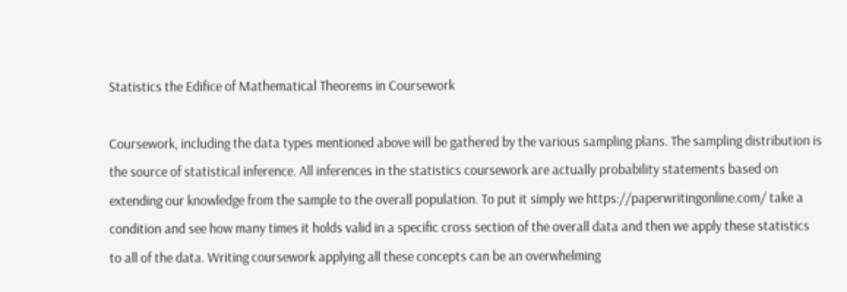Statistics the Edifice of Mathematical Theorems in Coursework

Coursework, including the data types mentioned above will be gathered by the various sampling plans. The sampling distribution is the source of statistical inference. All inferences in the statistics coursework are actually probability statements based on extending our knowledge from the sample to the overall population. To put it simply we https://paperwritingonline.com/ take a condition and see how many times it holds valid in a specific cross section of the overall data and then we apply these statistics to all of the data. Writing coursework applying all these concepts can be an overwhelming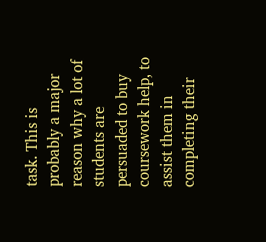task. This is probably a major reason why a lot of students are persuaded to buy coursework help, to assist them in completing their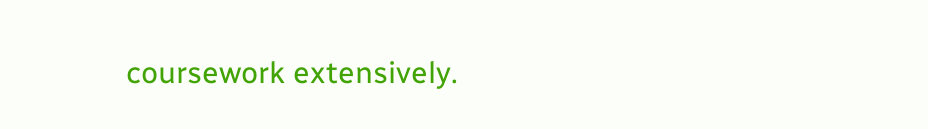coursework extensively.